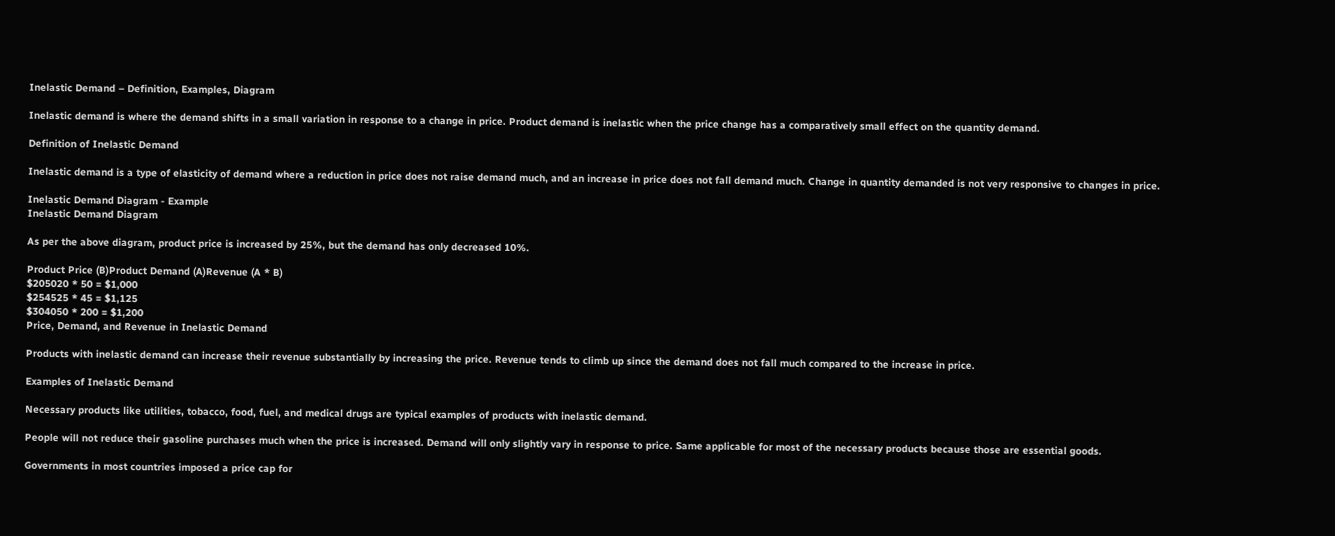Inelastic Demand – Definition, Examples, Diagram

Inelastic demand is where the demand shifts in a small variation in response to a change in price. Product demand is inelastic when the price change has a comparatively small effect on the quantity demand.

Definition of Inelastic Demand

Inelastic demand is a type of elasticity of demand where a reduction in price does not raise demand much, and an increase in price does not fall demand much. Change in quantity demanded is not very responsive to changes in price.

Inelastic Demand Diagram - Example
Inelastic Demand Diagram

As per the above diagram, product price is increased by 25%, but the demand has only decreased 10%.

Product Price (B)Product Demand (A)Revenue (A * B)
$205020 * 50 = $1,000
$254525 * 45 = $1,125
$304050 * 200 = $1,200
Price, Demand, and Revenue in Inelastic Demand

Products with inelastic demand can increase their revenue substantially by increasing the price. Revenue tends to climb up since the demand does not fall much compared to the increase in price.

Examples of Inelastic Demand

Necessary products like utilities, tobacco, food, fuel, and medical drugs are typical examples of products with inelastic demand.

People will not reduce their gasoline purchases much when the price is increased. Demand will only slightly vary in response to price. Same applicable for most of the necessary products because those are essential goods.

Governments in most countries imposed a price cap for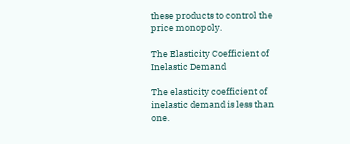these products to control the price monopoly.

The Elasticity Coefficient of Inelastic Demand

The elasticity coefficient of inelastic demand is less than one.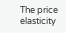The price elasticity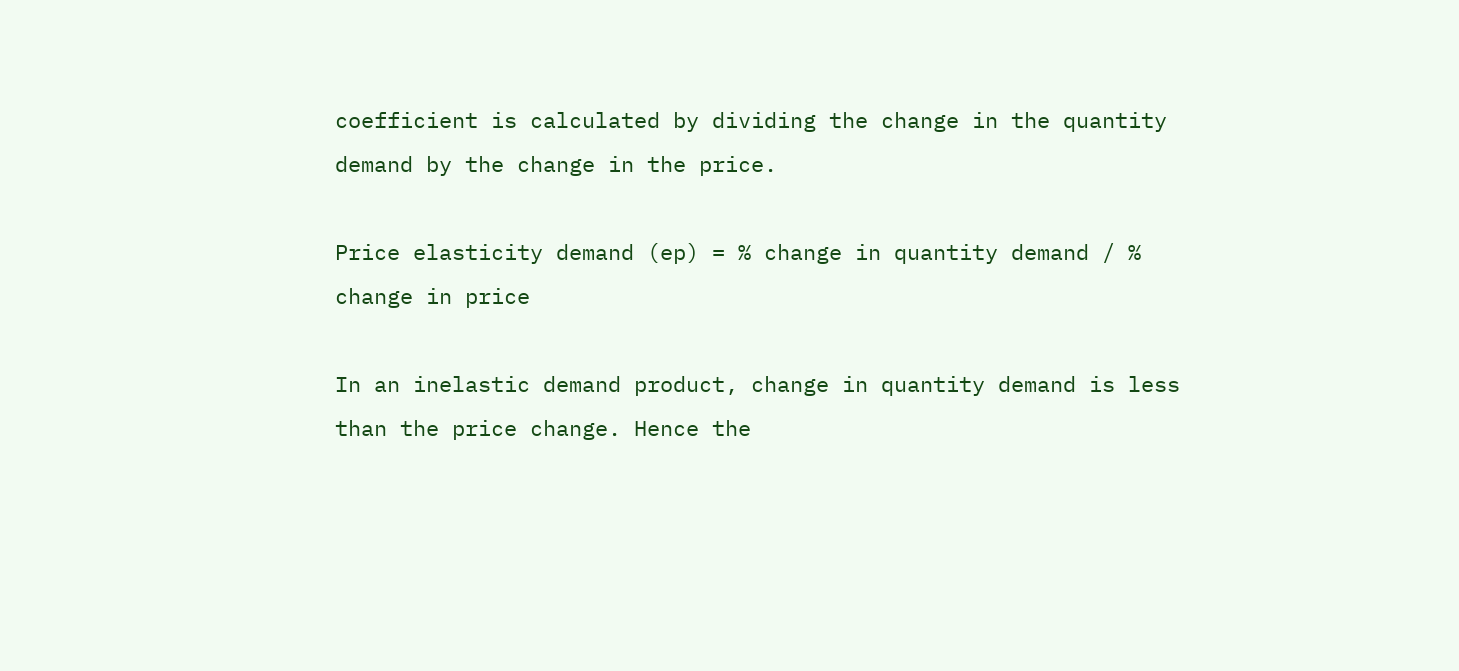coefficient is calculated by dividing the change in the quantity demand by the change in the price.

Price elasticity demand (ep) = % change in quantity demand / % change in price

In an inelastic demand product, change in quantity demand is less than the price change. Hence the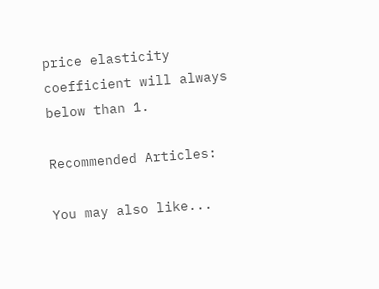price elasticity coefficient will always below than 1.

Recommended Articles:

You may also like...